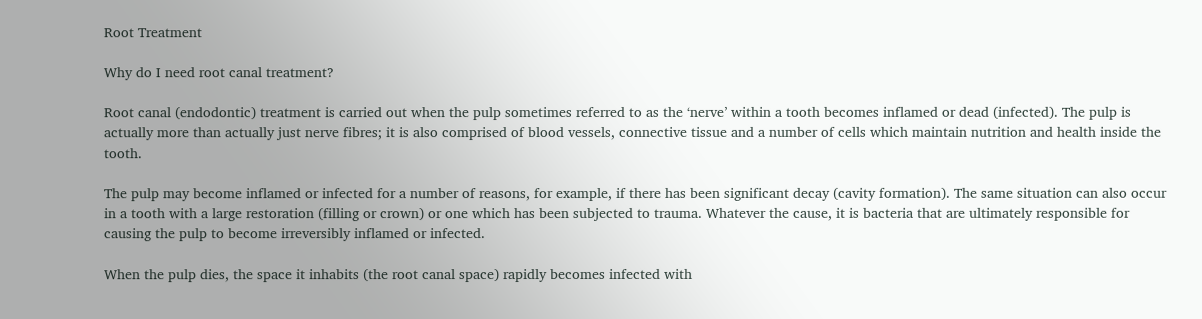Root Treatment

Why do I need root canal treatment?

Root canal (endodontic) treatment is carried out when the pulp sometimes referred to as the ‘nerve’ within a tooth becomes inflamed or dead (infected). The pulp is actually more than actually just nerve fibres; it is also comprised of blood vessels, connective tissue and a number of cells which maintain nutrition and health inside the tooth.

The pulp may become inflamed or infected for a number of reasons, for example, if there has been significant decay (cavity formation). The same situation can also occur in a tooth with a large restoration (filling or crown) or one which has been subjected to trauma. Whatever the cause, it is bacteria that are ultimately responsible for causing the pulp to become irreversibly inflamed or infected.

When the pulp dies, the space it inhabits (the root canal space) rapidly becomes infected with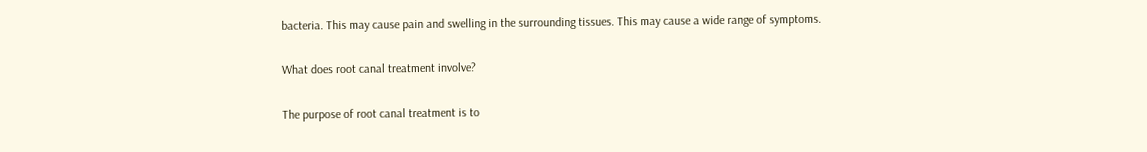bacteria. This may cause pain and swelling in the surrounding tissues. This may cause a wide range of symptoms.

What does root canal treatment involve?

The purpose of root canal treatment is to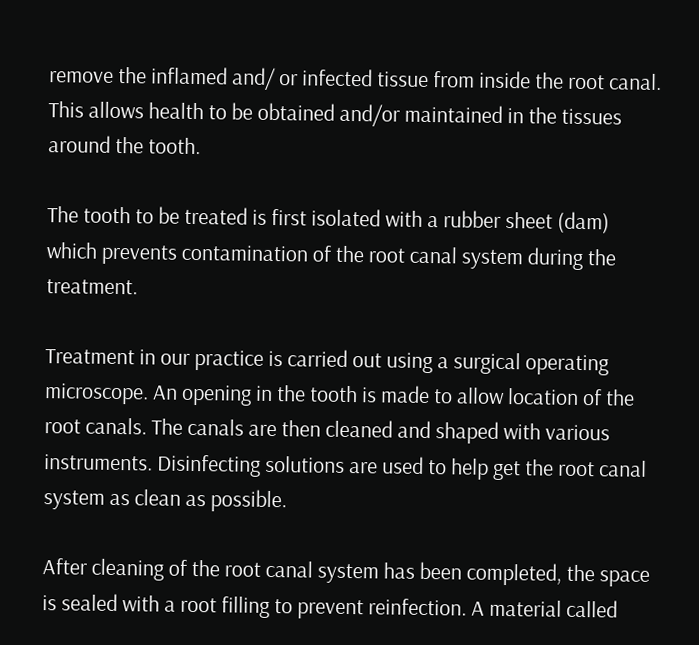remove the inflamed and/ or infected tissue from inside the root canal. This allows health to be obtained and/or maintained in the tissues around the tooth.

The tooth to be treated is first isolated with a rubber sheet (dam) which prevents contamination of the root canal system during the treatment.

Treatment in our practice is carried out using a surgical operating microscope. An opening in the tooth is made to allow location of the root canals. The canals are then cleaned and shaped with various instruments. Disinfecting solutions are used to help get the root canal system as clean as possible.

After cleaning of the root canal system has been completed, the space is sealed with a root filling to prevent reinfection. A material called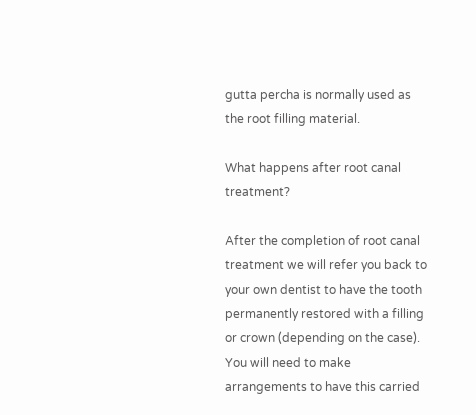gutta percha is normally used as the root filling material.

What happens after root canal treatment?

After the completion of root canal treatment we will refer you back to your own dentist to have the tooth permanently restored with a filling or crown (depending on the case). You will need to make arrangements to have this carried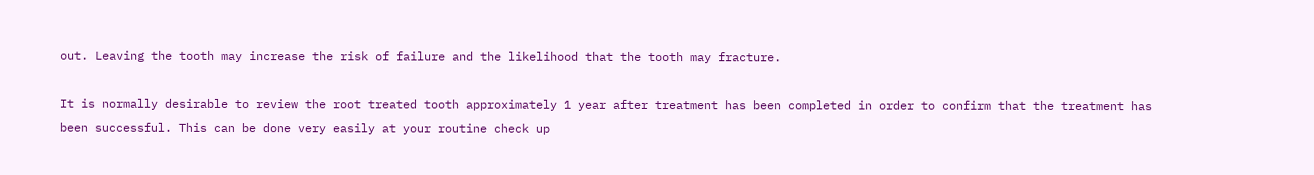out. Leaving the tooth may increase the risk of failure and the likelihood that the tooth may fracture.

It is normally desirable to review the root treated tooth approximately 1 year after treatment has been completed in order to confirm that the treatment has been successful. This can be done very easily at your routine check up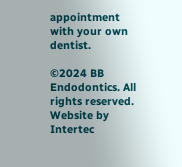appointment with your own dentist.

©2024 BB Endodontics. All rights reserved. Website by Intertec